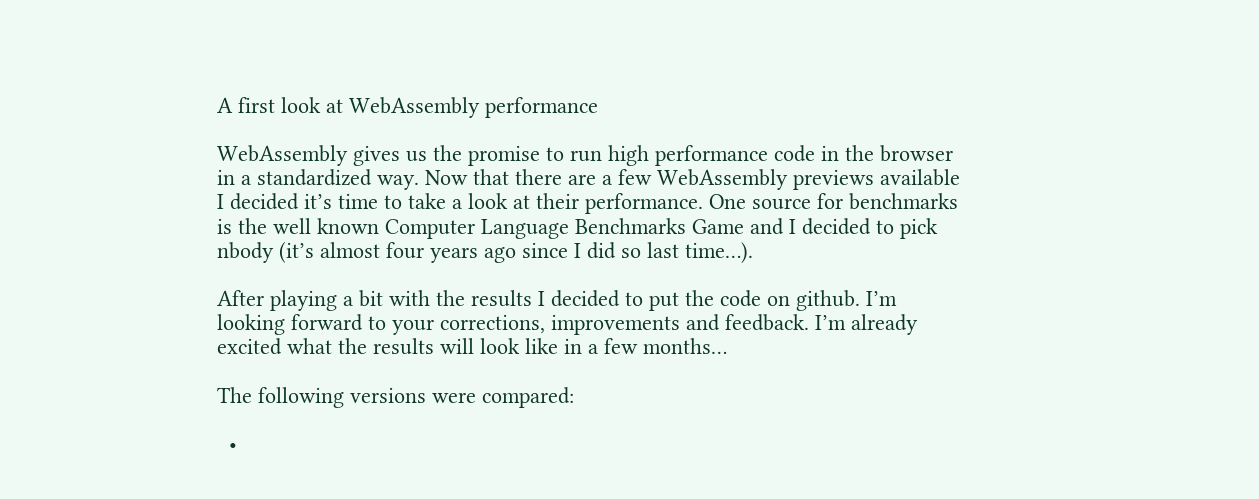A first look at WebAssembly performance

WebAssembly gives us the promise to run high performance code in the browser in a standardized way. Now that there are a few WebAssembly previews available I decided it’s time to take a look at their performance. One source for benchmarks is the well known Computer Language Benchmarks Game and I decided to pick nbody (it’s almost four years ago since I did so last time…).

After playing a bit with the results I decided to put the code on github. I’m looking forward to your corrections, improvements and feedback. I’m already excited what the results will look like in a few months…

The following versions were compared:

  •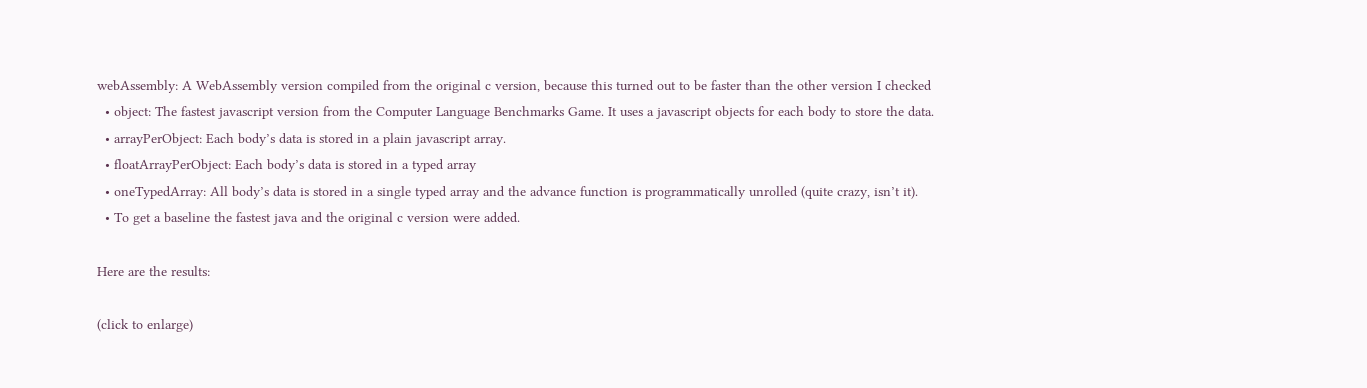webAssembly: A WebAssembly version compiled from the original c version, because this turned out to be faster than the other version I checked
  • object: The fastest javascript version from the Computer Language Benchmarks Game. It uses a javascript objects for each body to store the data.
  • arrayPerObject: Each body’s data is stored in a plain javascript array.
  • floatArrayPerObject: Each body’s data is stored in a typed array
  • oneTypedArray: All body’s data is stored in a single typed array and the advance function is programmatically unrolled (quite crazy, isn’t it).
  • To get a baseline the fastest java and the original c version were added.

Here are the results:

(click to enlarge)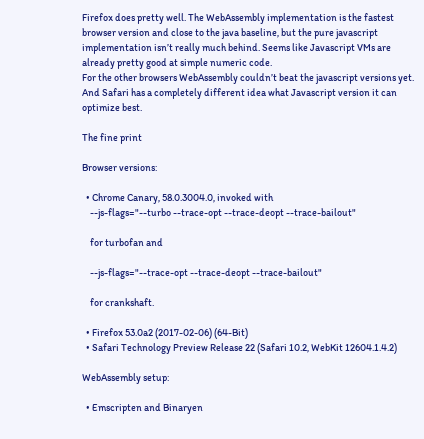Firefox does pretty well. The WebAssembly implementation is the fastest browser version and close to the java baseline, but the pure javascript implementation isn’t really much behind. Seems like Javascript VMs are already pretty good at simple numeric code.
For the other browsers WebAssembly couldn’t beat the javascript versions yet. And Safari has a completely different idea what Javascript version it can optimize best.

The fine print

Browser versions:

  • Chrome Canary, 58.0.3004.0, invoked with
    --js-flags="--turbo --trace-opt --trace-deopt --trace-bailout"

    for turbofan and

    --js-flags="--trace-opt --trace-deopt --trace-bailout"

    for crankshaft.

  • Firefox 53.0a2 (2017-02-06) (64-Bit)
  • Safari Technology Preview Release 22 (Safari 10.2, WebKit 12604.1.4.2)

WebAssembly setup:

  • Emscripten and Binaryen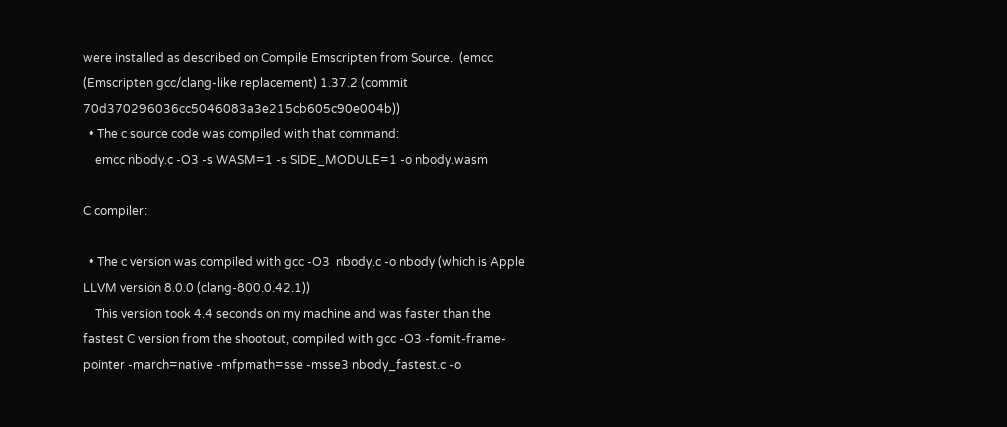were installed as described on Compile Emscripten from Source.  (emcc (Emscripten gcc/clang-like replacement) 1.37.2 (commit 70d370296036cc5046083a3e215cb605c90e004b))
  • The c source code was compiled with that command:
    emcc nbody.c -O3 -s WASM=1 -s SIDE_MODULE=1 -o nbody.wasm

C compiler:

  • The c version was compiled with gcc -O3  nbody.c -o nbody (which is Apple LLVM version 8.0.0 (clang-800.0.42.1))
    This version took 4.4 seconds on my machine and was faster than the fastest C version from the shootout, compiled with gcc -O3 -fomit-frame-pointer -march=native -mfpmath=sse -msse3 nbody_fastest.c -o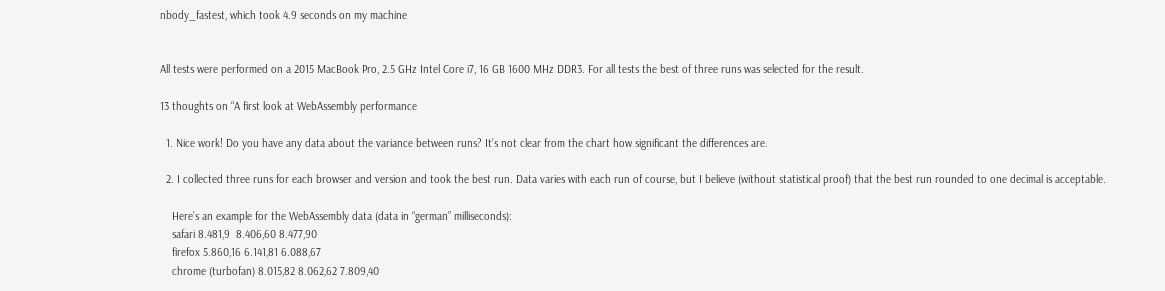nbody_fastest, which took 4.9 seconds on my machine


All tests were performed on a 2015 MacBook Pro, 2.5 GHz Intel Core i7, 16 GB 1600 MHz DDR3. For all tests the best of three runs was selected for the result.

13 thoughts on “A first look at WebAssembly performance

  1. Nice work! Do you have any data about the variance between runs? It’s not clear from the chart how significant the differences are.

  2. I collected three runs for each browser and version and took the best run. Data varies with each run of course, but I believe (without statistical proof) that the best run rounded to one decimal is acceptable.

    Here’s an example for the WebAssembly data (data in “german” milliseconds):
    safari 8.481,9  8.406,60 8.477,90
    firefox 5.860,16 6.141,81 6.088,67
    chrome (turbofan) 8.015,82 8.062,62 7.809,40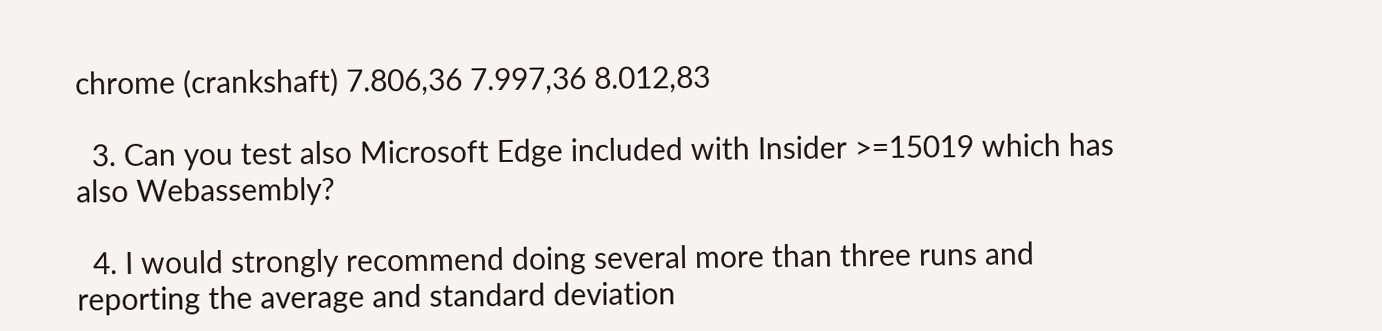chrome (crankshaft) 7.806,36 7.997,36 8.012,83

  3. Can you test also Microsoft Edge included with Insider >=15019 which has also Webassembly?

  4. I would strongly recommend doing several more than three runs and reporting the average and standard deviation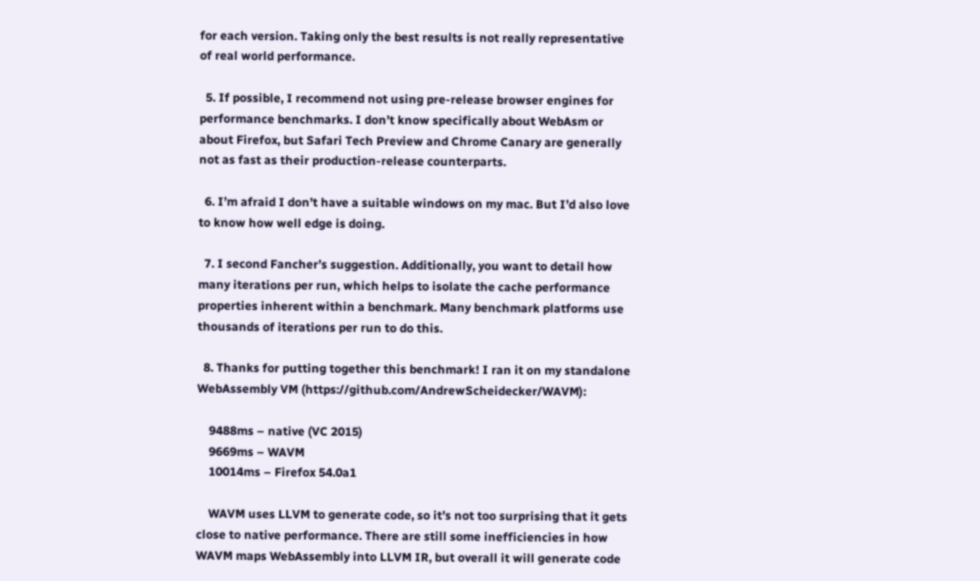for each version. Taking only the best results is not really representative of real world performance.

  5. If possible, I recommend not using pre-release browser engines for performance benchmarks. I don’t know specifically about WebAsm or about Firefox, but Safari Tech Preview and Chrome Canary are generally not as fast as their production-release counterparts.

  6. I’m afraid I don’t have a suitable windows on my mac. But I’d also love to know how well edge is doing.

  7. I second Fancher’s suggestion. Additionally, you want to detail how many iterations per run, which helps to isolate the cache performance properties inherent within a benchmark. Many benchmark platforms use thousands of iterations per run to do this.

  8. Thanks for putting together this benchmark! I ran it on my standalone WebAssembly VM (https://github.com/AndrewScheidecker/WAVM):

    9488ms – native (VC 2015)
    9669ms – WAVM
    10014ms – Firefox 54.0a1

    WAVM uses LLVM to generate code, so it’s not too surprising that it gets close to native performance. There are still some inefficiencies in how WAVM maps WebAssembly into LLVM IR, but overall it will generate code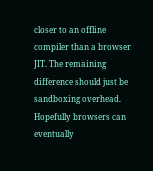closer to an offline compiler than a browser JIT. The remaining difference should just be sandboxing overhead. Hopefully browsers can eventually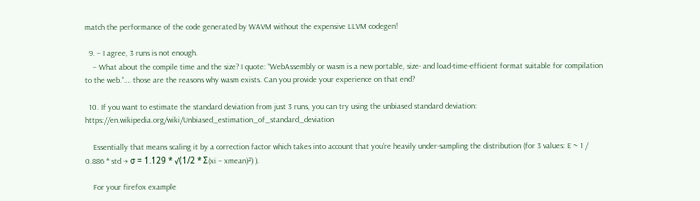match the performance of the code generated by WAVM without the expensive LLVM codegen!

  9. – I agree, 3 runs is not enough.
    – What about the compile time and the size? I quote: “WebAssembly or wasm is a new portable, size- and load-time-efficient format suitable for compilation to the web.”…. those are the reasons why wasm exists. Can you provide your experience on that end?

  10. If you want to estimate the standard deviation from just 3 runs, you can try using the unbiased standard deviation: https://en.wikipedia.org/wiki/Unbiased_estimation_of_standard_deviation

    Essentially that means scaling it by a correction factor which takes into account that you’re heavily under-sampling the distribution (for 3 values: E ~ 1 / 0.886 * std → σ = 1.129 * √(1/2 * Σ(xi – xmean)²) ).

    For your firefox example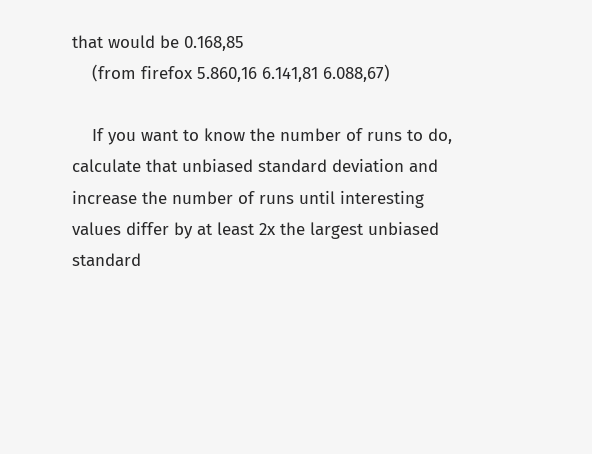that would be 0.168,85
    (from firefox 5.860,16 6.141,81 6.088,67)

    If you want to know the number of runs to do, calculate that unbiased standard deviation and increase the number of runs until interesting values differ by at least 2x the largest unbiased standard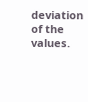deviation of the values.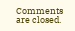Comments are closed.